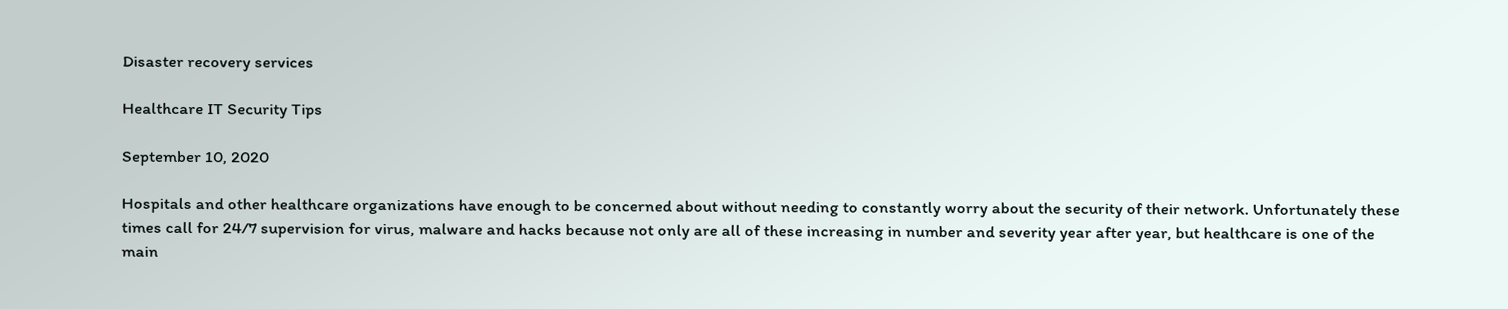Disaster recovery services

Healthcare IT Security Tips

September 10, 2020

Hospitals and other healthcare organizations have enough to be concerned about without needing to constantly worry about the security of their network. Unfortunately these times call for 24/7 supervision for virus, malware and hacks because not only are all of these increasing in number and severity year after year, but healthcare is one of the main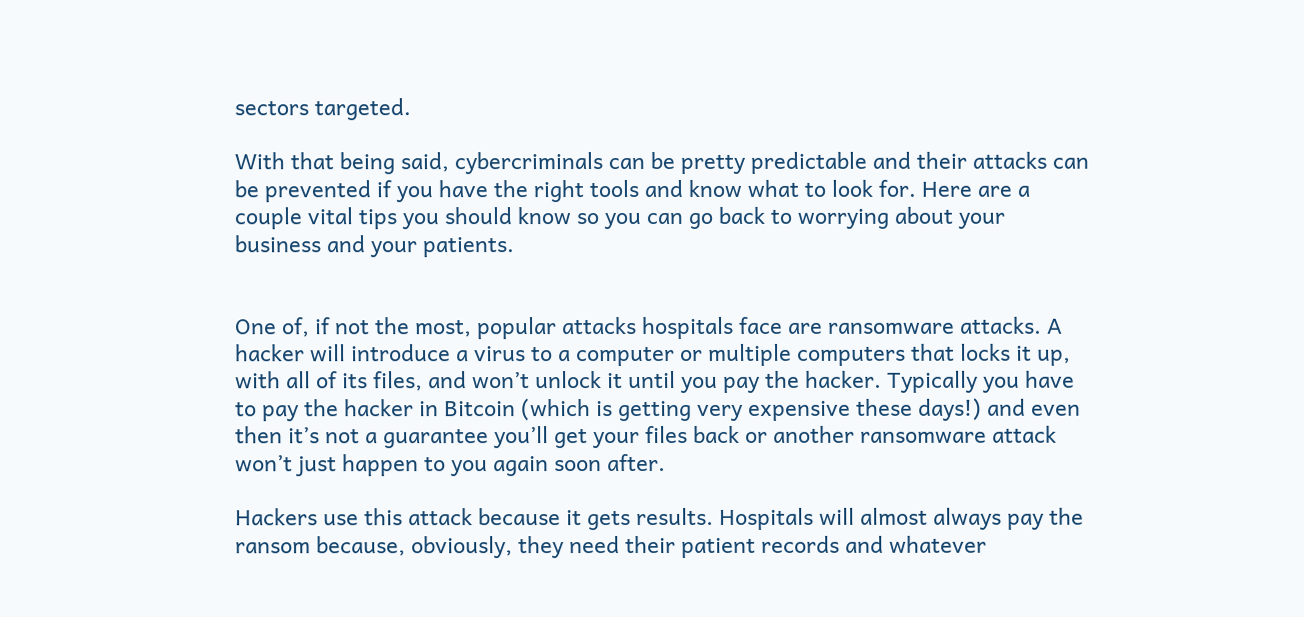sectors targeted.

With that being said, cybercriminals can be pretty predictable and their attacks can be prevented if you have the right tools and know what to look for. Here are a couple vital tips you should know so you can go back to worrying about your business and your patients.


One of, if not the most, popular attacks hospitals face are ransomware attacks. A hacker will introduce a virus to a computer or multiple computers that locks it up, with all of its files, and won’t unlock it until you pay the hacker. Typically you have to pay the hacker in Bitcoin (which is getting very expensive these days!) and even then it’s not a guarantee you’ll get your files back or another ransomware attack won’t just happen to you again soon after.

Hackers use this attack because it gets results. Hospitals will almost always pay the ransom because, obviously, they need their patient records and whatever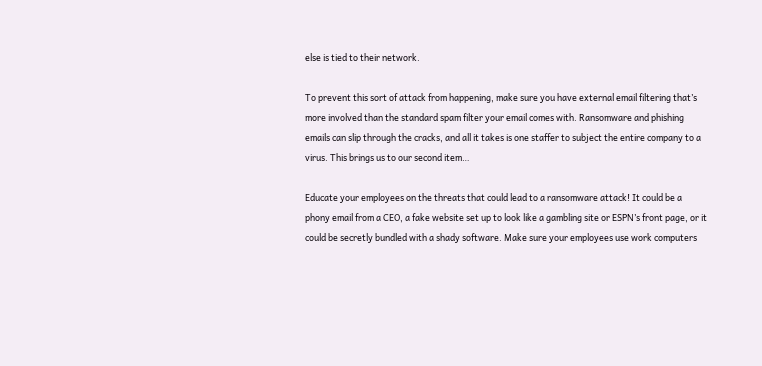else is tied to their network.

To prevent this sort of attack from happening, make sure you have external email filtering that’s more involved than the standard spam filter your email comes with. Ransomware and phishing emails can slip through the cracks, and all it takes is one staffer to subject the entire company to a virus. This brings us to our second item…

Educate your employees on the threats that could lead to a ransomware attack! It could be a phony email from a CEO, a fake website set up to look like a gambling site or ESPN’s front page, or it could be secretly bundled with a shady software. Make sure your employees use work computers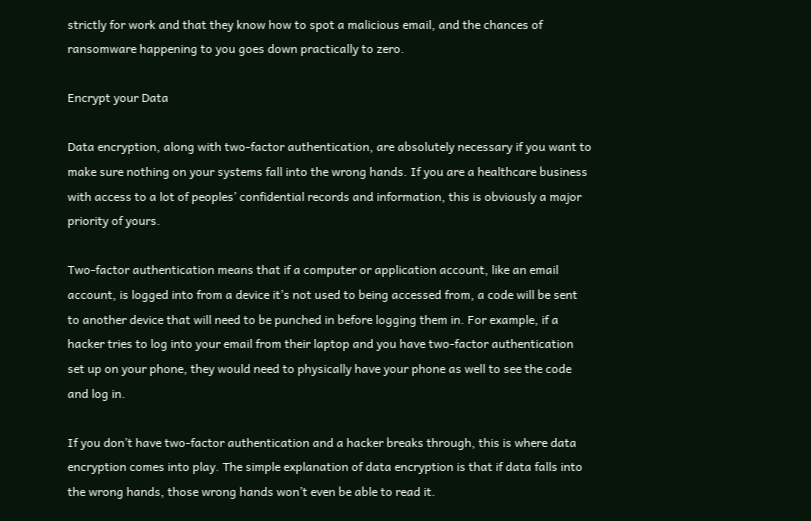strictly for work and that they know how to spot a malicious email, and the chances of ransomware happening to you goes down practically to zero.

Encrypt your Data

Data encryption, along with two-factor authentication, are absolutely necessary if you want to make sure nothing on your systems fall into the wrong hands. If you are a healthcare business with access to a lot of peoples’ confidential records and information, this is obviously a major priority of yours.

Two-factor authentication means that if a computer or application account, like an email account, is logged into from a device it’s not used to being accessed from, a code will be sent to another device that will need to be punched in before logging them in. For example, if a hacker tries to log into your email from their laptop and you have two-factor authentication set up on your phone, they would need to physically have your phone as well to see the code and log in.

If you don’t have two-factor authentication and a hacker breaks through, this is where data encryption comes into play. The simple explanation of data encryption is that if data falls into the wrong hands, those wrong hands won’t even be able to read it.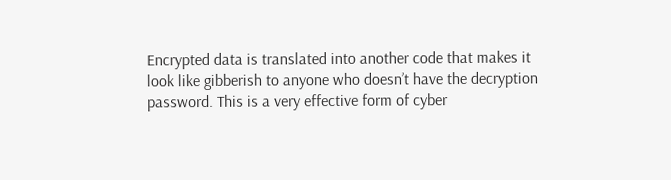Encrypted data is translated into another code that makes it look like gibberish to anyone who doesn’t have the decryption password. This is a very effective form of cyber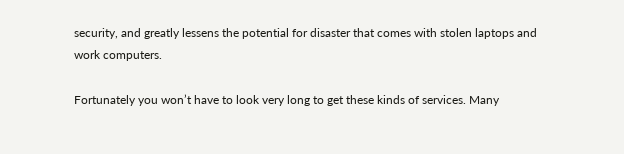security, and greatly lessens the potential for disaster that comes with stolen laptops and work computers.

Fortunately you won’t have to look very long to get these kinds of services. Many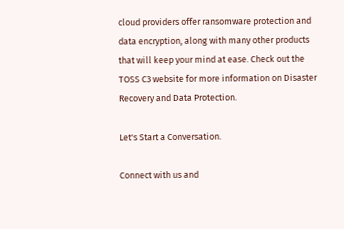cloud providers offer ransomware protection and data encryption, along with many other products that will keep your mind at ease. Check out the TOSS C3 website for more information on Disaster Recovery and Data Protection.

Let's Start a Conversation.

Connect with us and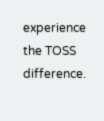experience the TOSS difference.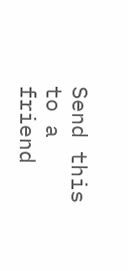Send this to a friend